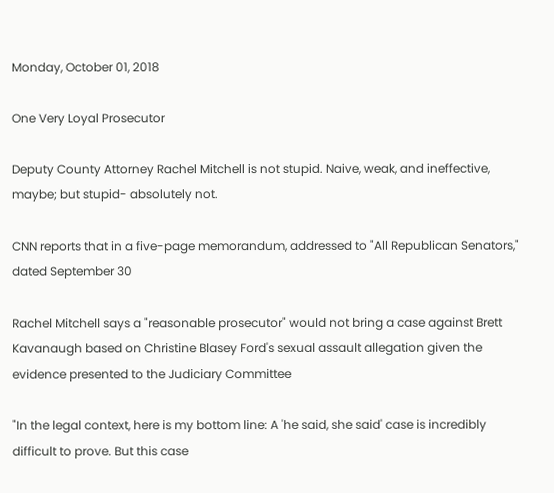Monday, October 01, 2018

One Very Loyal Prosecutor

Deputy County Attorney Rachel Mitchell is not stupid. Naive, weak, and ineffective, maybe; but stupid- absolutely not.

CNN reports that in a five-page memorandum, addressed to "All Republican Senators," dated September 30

Rachel Mitchell says a "reasonable prosecutor" would not bring a case against Brett Kavanaugh based on Christine Blasey Ford's sexual assault allegation given the evidence presented to the Judiciary Committee

"In the legal context, here is my bottom line: A 'he said, she said' case is incredibly difficult to prove. But this case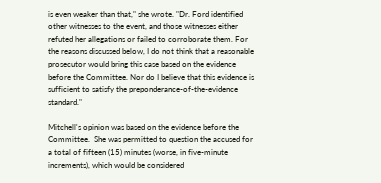is even weaker than that," she wrote. "Dr. Ford identified other witnesses to the event, and those witnesses either refuted her allegations or failed to corroborate them. For the reasons discussed below, I do not think that a reasonable prosecutor would bring this case based on the evidence before the Committee. Nor do I believe that this evidence is sufficient to satisfy the preponderance-of-the-evidence standard."

Mitchell's opinion was based on the evidence before the Committee.  She was permitted to question the accused for a total of fifteen (15) minutes (worse, in five-minute increments), which would be considered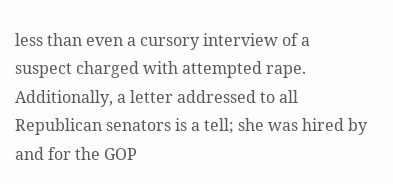less than even a cursory interview of a suspect charged with attempted rape. Additionally, a letter addressed to all Republican senators is a tell; she was hired by and for the GOP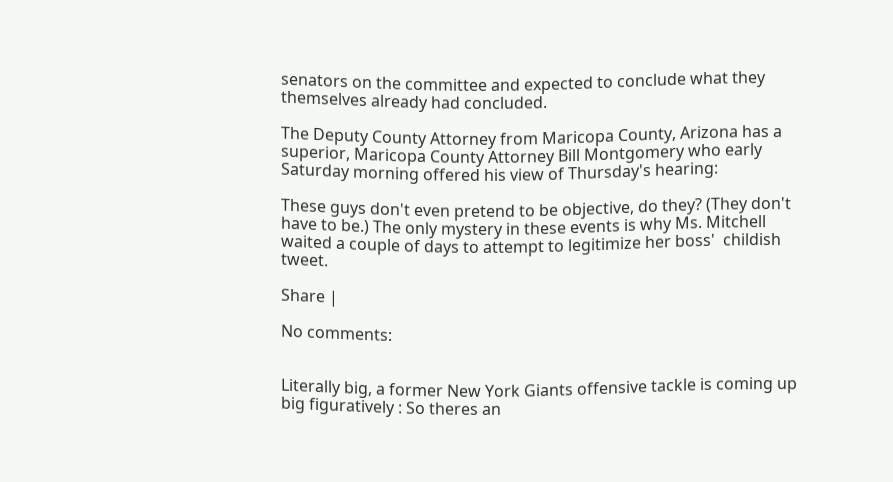senators on the committee and expected to conclude what they themselves already had concluded.

The Deputy County Attorney from Maricopa County, Arizona has a superior, Maricopa County Attorney Bill Montgomery who early Saturday morning offered his view of Thursday's hearing:

These guys don't even pretend to be objective, do they? (They don't have to be.) The only mystery in these events is why Ms. Mitchell waited a couple of days to attempt to legitimize her boss'  childish tweet.

Share |

No comments:


Literally big, a former New York Giants offensive tackle is coming up big figuratively : So theres an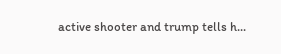active shooter and trump tells h...